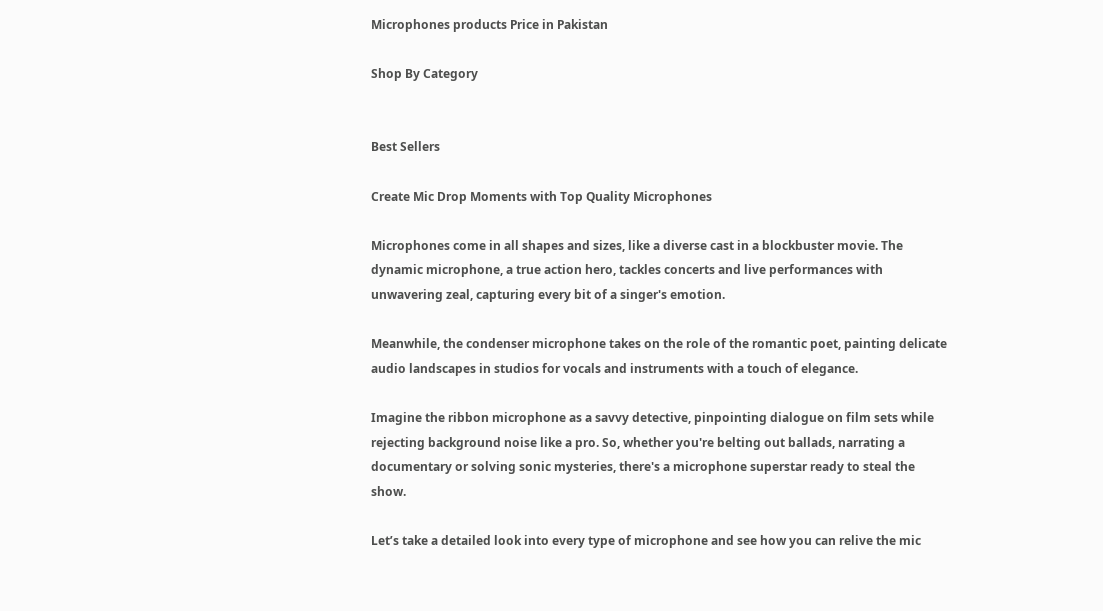Microphones products Price in Pakistan

Shop By Category


Best Sellers

Create Mic Drop Moments with Top Quality Microphones

Microphones come in all shapes and sizes, like a diverse cast in a blockbuster movie. The dynamic microphone, a true action hero, tackles concerts and live performances with unwavering zeal, capturing every bit of a singer's emotion.

Meanwhile, the condenser microphone takes on the role of the romantic poet, painting delicate audio landscapes in studios for vocals and instruments with a touch of elegance.

Imagine the ribbon microphone as a savvy detective, pinpointing dialogue on film sets while rejecting background noise like a pro. So, whether you're belting out ballads, narrating a documentary or solving sonic mysteries, there's a microphone superstar ready to steal the show.

Let’s take a detailed look into every type of microphone and see how you can relive the mic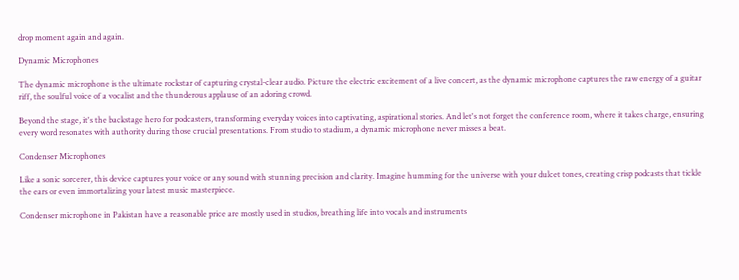drop moment again and again.

Dynamic Microphones

The dynamic microphone is the ultimate rockstar of capturing crystal-clear audio. Picture the electric excitement of a live concert, as the dynamic microphone captures the raw energy of a guitar riff, the soulful voice of a vocalist and the thunderous applause of an adoring crowd.

Beyond the stage, it's the backstage hero for podcasters, transforming everyday voices into captivating, aspirational stories. And let's not forget the conference room, where it takes charge, ensuring every word resonates with authority during those crucial presentations. From studio to stadium, a dynamic microphone never misses a beat.

Condenser Microphones

Like a sonic sorcerer, this device captures your voice or any sound with stunning precision and clarity. Imagine humming for the universe with your dulcet tones, creating crisp podcasts that tickle the ears or even immortalizing your latest music masterpiece.

Condenser microphone in Pakistan have a reasonable price are mostly used in studios, breathing life into vocals and instruments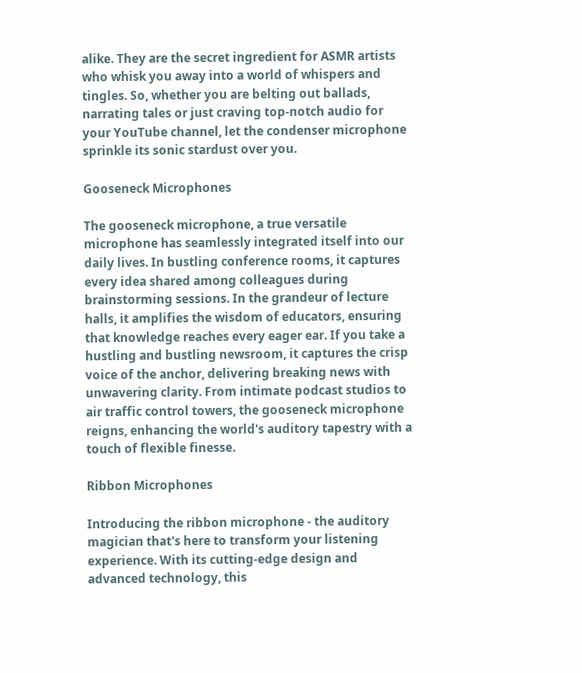alike. They are the secret ingredient for ASMR artists who whisk you away into a world of whispers and tingles. So, whether you are belting out ballads, narrating tales or just craving top-notch audio for your YouTube channel, let the condenser microphone sprinkle its sonic stardust over you.

Gooseneck Microphones

The gooseneck microphone, a true versatile microphone has seamlessly integrated itself into our daily lives. In bustling conference rooms, it captures every idea shared among colleagues during brainstorming sessions. In the grandeur of lecture halls, it amplifies the wisdom of educators, ensuring that knowledge reaches every eager ear. If you take a hustling and bustling newsroom, it captures the crisp voice of the anchor, delivering breaking news with unwavering clarity. From intimate podcast studios to air traffic control towers, the gooseneck microphone reigns, enhancing the world's auditory tapestry with a touch of flexible finesse.

Ribbon Microphones

Introducing the ribbon microphone - the auditory magician that's here to transform your listening experience. With its cutting-edge design and advanced technology, this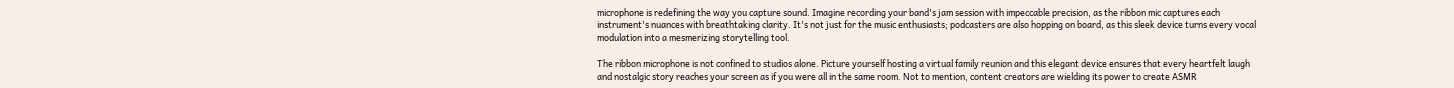microphone is redefining the way you capture sound. Imagine recording your band's jam session with impeccable precision, as the ribbon mic captures each instrument's nuances with breathtaking clarity. It's not just for the music enthusiasts; podcasters are also hopping on board, as this sleek device turns every vocal modulation into a mesmerizing storytelling tool.

The ribbon microphone is not confined to studios alone. Picture yourself hosting a virtual family reunion and this elegant device ensures that every heartfelt laugh and nostalgic story reaches your screen as if you were all in the same room. Not to mention, content creators are wielding its power to create ASMR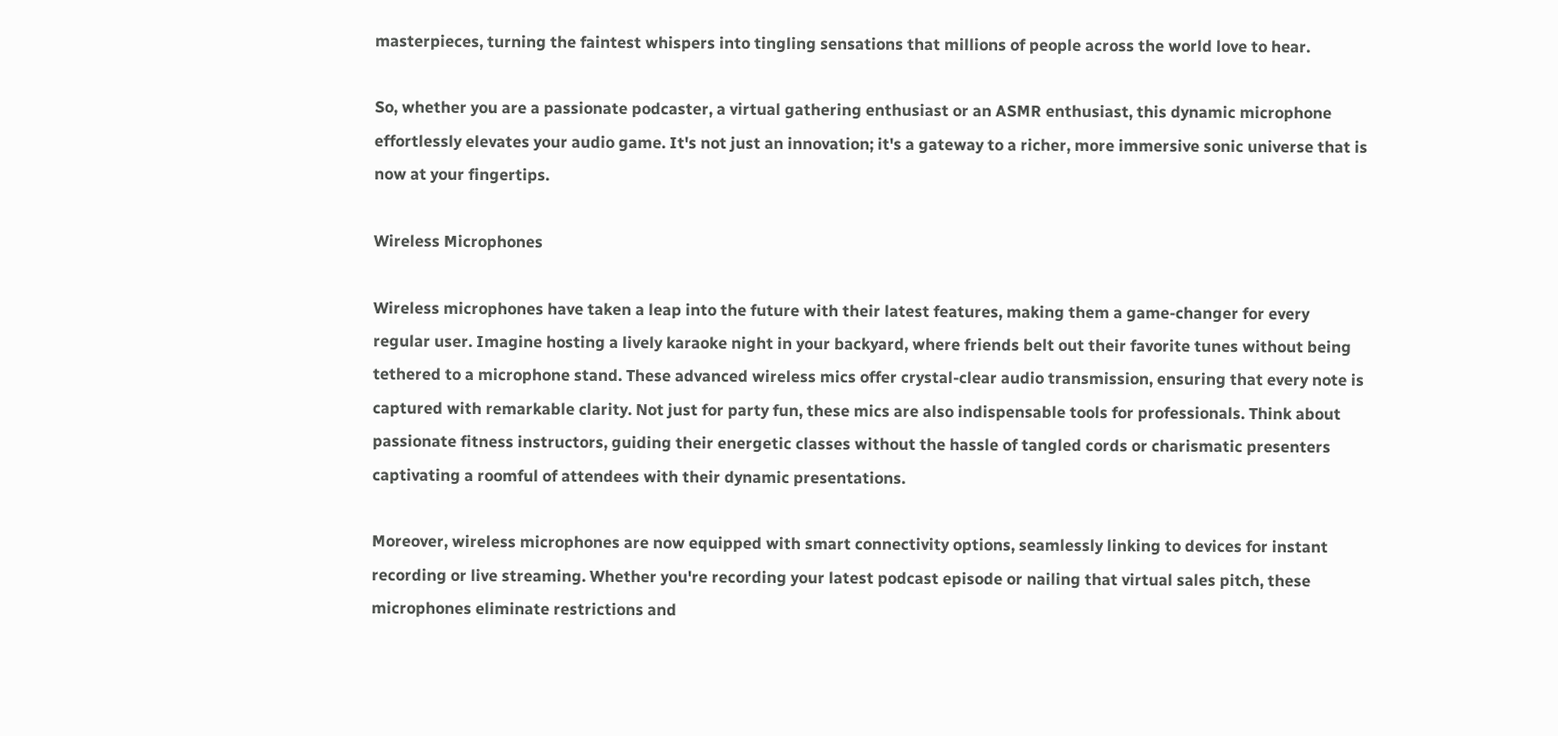masterpieces, turning the faintest whispers into tingling sensations that millions of people across the world love to hear.

So, whether you are a passionate podcaster, a virtual gathering enthusiast or an ASMR enthusiast, this dynamic microphone effortlessly elevates your audio game. It's not just an innovation; it's a gateway to a richer, more immersive sonic universe that is now at your fingertips.

Wireless Microphones

Wireless microphones have taken a leap into the future with their latest features, making them a game-changer for every regular user. Imagine hosting a lively karaoke night in your backyard, where friends belt out their favorite tunes without being tethered to a microphone stand. These advanced wireless mics offer crystal-clear audio transmission, ensuring that every note is captured with remarkable clarity. Not just for party fun, these mics are also indispensable tools for professionals. Think about passionate fitness instructors, guiding their energetic classes without the hassle of tangled cords or charismatic presenters captivating a roomful of attendees with their dynamic presentations.

Moreover, wireless microphones are now equipped with smart connectivity options, seamlessly linking to devices for instant recording or live streaming. Whether you're recording your latest podcast episode or nailing that virtual sales pitch, these microphones eliminate restrictions and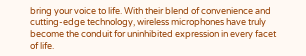bring your voice to life. With their blend of convenience and cutting-edge technology, wireless microphones have truly become the conduit for uninhibited expression in every facet of life.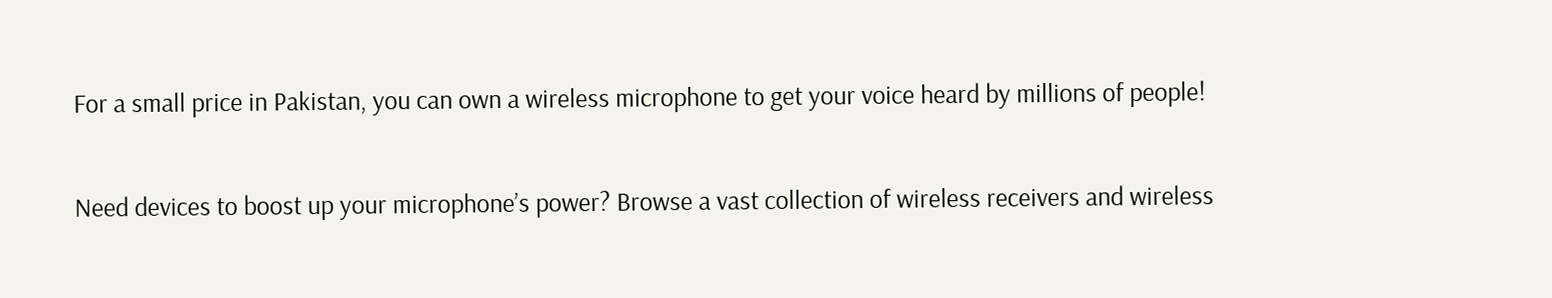For a small price in Pakistan, you can own a wireless microphone to get your voice heard by millions of people!

Need devices to boost up your microphone’s power? Browse a vast collection of wireless receivers and wireless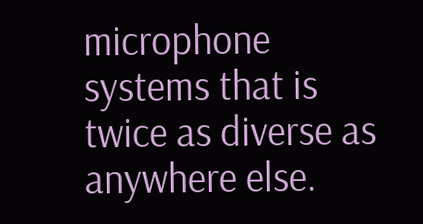microphone systems that is twice as diverse as anywhere else.